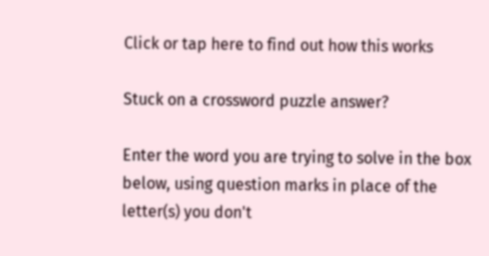Click or tap here to find out how this works

Stuck on a crossword puzzle answer?

Enter the word you are trying to solve in the box below, using question marks in place of the letter(s) you don't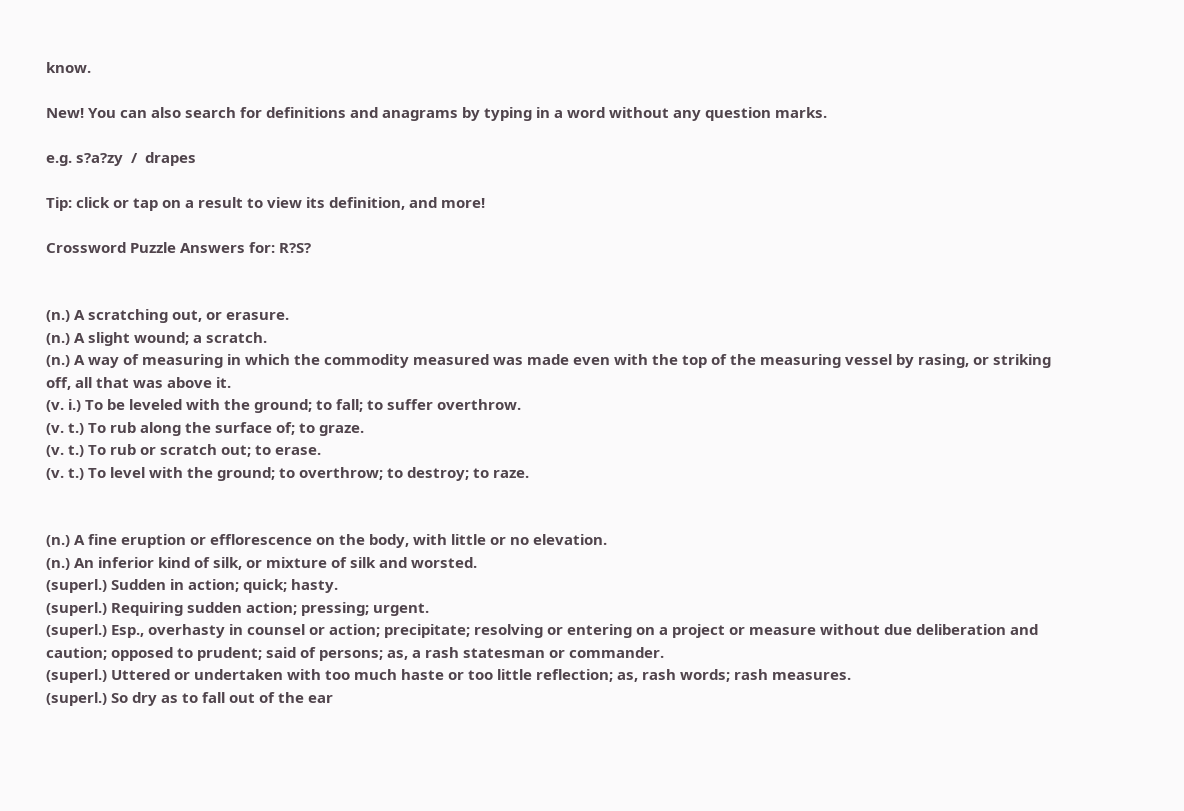know.

New! You can also search for definitions and anagrams by typing in a word without any question marks.

e.g. s?a?zy  /  drapes

Tip: click or tap on a result to view its definition, and more!

Crossword Puzzle Answers for: R?S?


(n.) A scratching out, or erasure.
(n.) A slight wound; a scratch.
(n.) A way of measuring in which the commodity measured was made even with the top of the measuring vessel by rasing, or striking off, all that was above it.
(v. i.) To be leveled with the ground; to fall; to suffer overthrow.
(v. t.) To rub along the surface of; to graze.
(v. t.) To rub or scratch out; to erase.
(v. t.) To level with the ground; to overthrow; to destroy; to raze.


(n.) A fine eruption or efflorescence on the body, with little or no elevation.
(n.) An inferior kind of silk, or mixture of silk and worsted.
(superl.) Sudden in action; quick; hasty.
(superl.) Requiring sudden action; pressing; urgent.
(superl.) Esp., overhasty in counsel or action; precipitate; resolving or entering on a project or measure without due deliberation and caution; opposed to prudent; said of persons; as, a rash statesman or commander.
(superl.) Uttered or undertaken with too much haste or too little reflection; as, rash words; rash measures.
(superl.) So dry as to fall out of the ear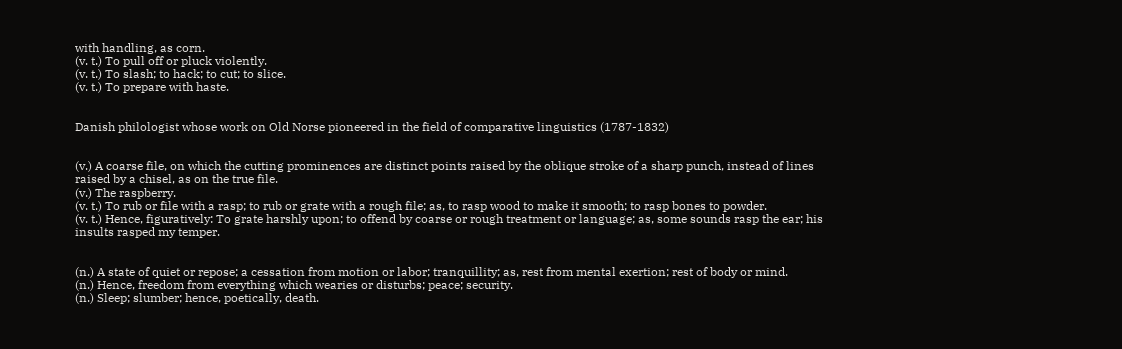with handling, as corn.
(v. t.) To pull off or pluck violently.
(v. t.) To slash; to hack; to cut; to slice.
(v. t.) To prepare with haste.


Danish philologist whose work on Old Norse pioneered in the field of comparative linguistics (1787-1832)


(v.) A coarse file, on which the cutting prominences are distinct points raised by the oblique stroke of a sharp punch, instead of lines raised by a chisel, as on the true file.
(v.) The raspberry.
(v. t.) To rub or file with a rasp; to rub or grate with a rough file; as, to rasp wood to make it smooth; to rasp bones to powder.
(v. t.) Hence, figuratively: To grate harshly upon; to offend by coarse or rough treatment or language; as, some sounds rasp the ear; his insults rasped my temper.


(n.) A state of quiet or repose; a cessation from motion or labor; tranquillity; as, rest from mental exertion; rest of body or mind.
(n.) Hence, freedom from everything which wearies or disturbs; peace; security.
(n.) Sleep; slumber; hence, poetically, death.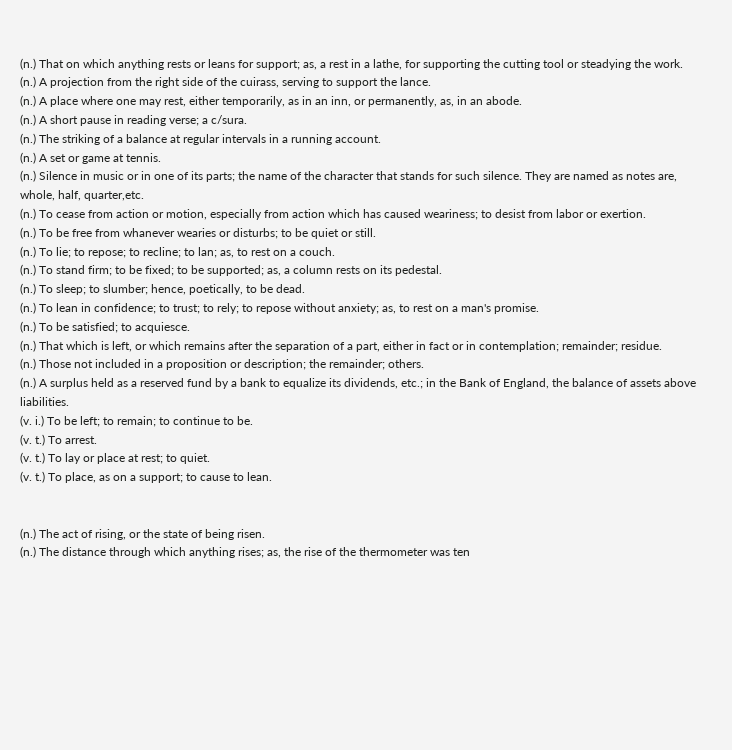(n.) That on which anything rests or leans for support; as, a rest in a lathe, for supporting the cutting tool or steadying the work.
(n.) A projection from the right side of the cuirass, serving to support the lance.
(n.) A place where one may rest, either temporarily, as in an inn, or permanently, as, in an abode.
(n.) A short pause in reading verse; a c/sura.
(n.) The striking of a balance at regular intervals in a running account.
(n.) A set or game at tennis.
(n.) Silence in music or in one of its parts; the name of the character that stands for such silence. They are named as notes are, whole, half, quarter,etc.
(n.) To cease from action or motion, especially from action which has caused weariness; to desist from labor or exertion.
(n.) To be free from whanever wearies or disturbs; to be quiet or still.
(n.) To lie; to repose; to recline; to lan; as, to rest on a couch.
(n.) To stand firm; to be fixed; to be supported; as, a column rests on its pedestal.
(n.) To sleep; to slumber; hence, poetically, to be dead.
(n.) To lean in confidence; to trust; to rely; to repose without anxiety; as, to rest on a man's promise.
(n.) To be satisfied; to acquiesce.
(n.) That which is left, or which remains after the separation of a part, either in fact or in contemplation; remainder; residue.
(n.) Those not included in a proposition or description; the remainder; others.
(n.) A surplus held as a reserved fund by a bank to equalize its dividends, etc.; in the Bank of England, the balance of assets above liabilities.
(v. i.) To be left; to remain; to continue to be.
(v. t.) To arrest.
(v. t.) To lay or place at rest; to quiet.
(v. t.) To place, as on a support; to cause to lean.


(n.) The act of rising, or the state of being risen.
(n.) The distance through which anything rises; as, the rise of the thermometer was ten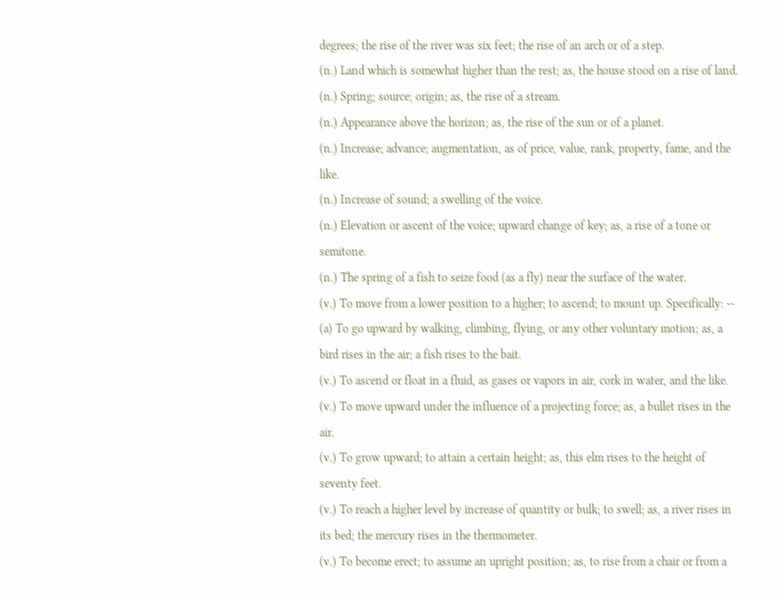degrees; the rise of the river was six feet; the rise of an arch or of a step.
(n.) Land which is somewhat higher than the rest; as, the house stood on a rise of land.
(n.) Spring; source; origin; as, the rise of a stream.
(n.) Appearance above the horizon; as, the rise of the sun or of a planet.
(n.) Increase; advance; augmentation, as of price, value, rank, property, fame, and the like.
(n.) Increase of sound; a swelling of the voice.
(n.) Elevation or ascent of the voice; upward change of key; as, a rise of a tone or semitone.
(n.) The spring of a fish to seize food (as a fly) near the surface of the water.
(v.) To move from a lower position to a higher; to ascend; to mount up. Specifically: -- (a) To go upward by walking, climbing, flying, or any other voluntary motion; as, a bird rises in the air; a fish rises to the bait.
(v.) To ascend or float in a fluid, as gases or vapors in air, cork in water, and the like.
(v.) To move upward under the influence of a projecting force; as, a bullet rises in the air.
(v.) To grow upward; to attain a certain height; as, this elm rises to the height of seventy feet.
(v.) To reach a higher level by increase of quantity or bulk; to swell; as, a river rises in its bed; the mercury rises in the thermometer.
(v.) To become erect; to assume an upright position; as, to rise from a chair or from a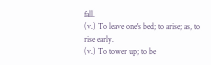fall.
(v.) To leave one's bed; to arise; as, to rise early.
(v.) To tower up; to be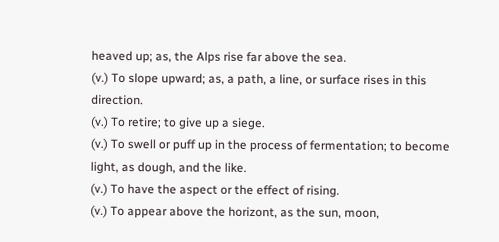heaved up; as, the Alps rise far above the sea.
(v.) To slope upward; as, a path, a line, or surface rises in this direction.
(v.) To retire; to give up a siege.
(v.) To swell or puff up in the process of fermentation; to become light, as dough, and the like.
(v.) To have the aspect or the effect of rising.
(v.) To appear above the horizont, as the sun, moon,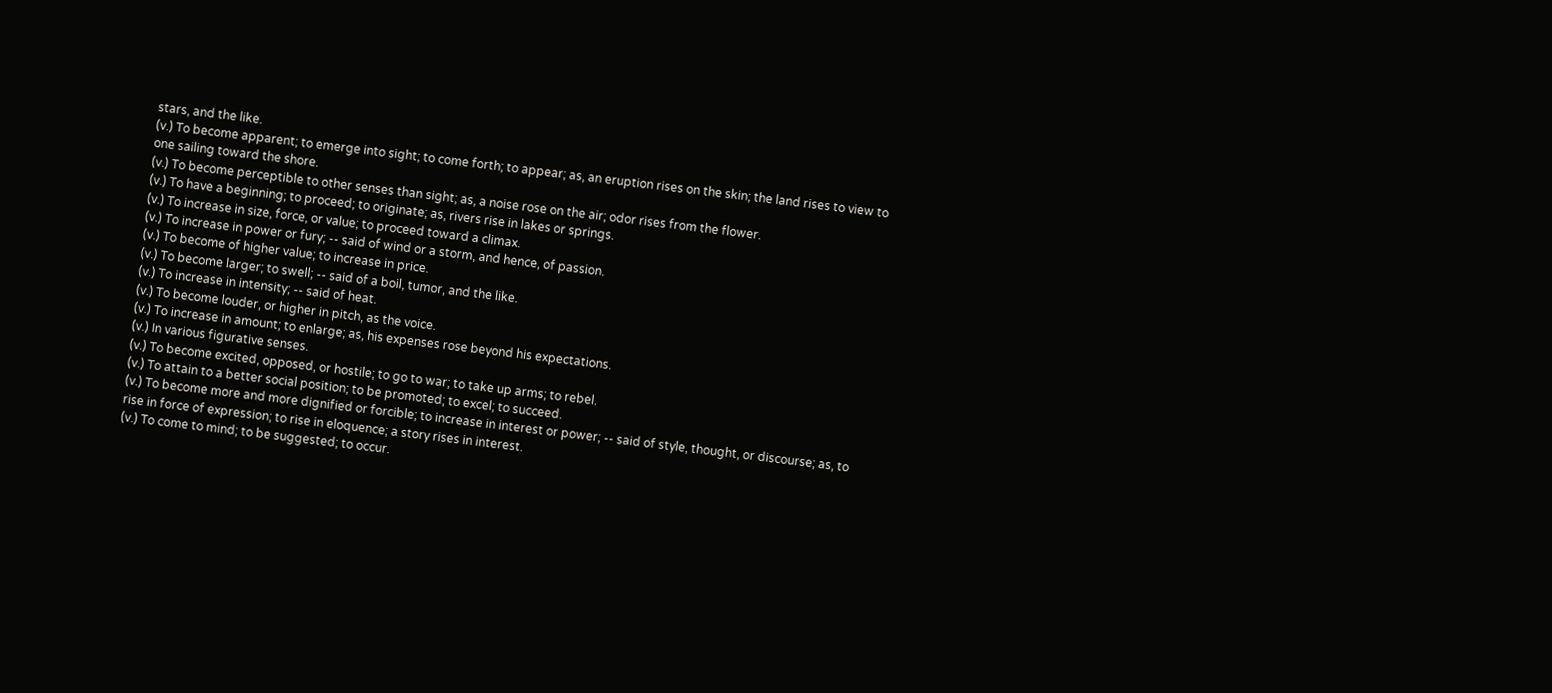stars, and the like.
(v.) To become apparent; to emerge into sight; to come forth; to appear; as, an eruption rises on the skin; the land rises to view to one sailing toward the shore.
(v.) To become perceptible to other senses than sight; as, a noise rose on the air; odor rises from the flower.
(v.) To have a beginning; to proceed; to originate; as, rivers rise in lakes or springs.
(v.) To increase in size, force, or value; to proceed toward a climax.
(v.) To increase in power or fury; -- said of wind or a storm, and hence, of passion.
(v.) To become of higher value; to increase in price.
(v.) To become larger; to swell; -- said of a boil, tumor, and the like.
(v.) To increase in intensity; -- said of heat.
(v.) To become louder, or higher in pitch, as the voice.
(v.) To increase in amount; to enlarge; as, his expenses rose beyond his expectations.
(v.) In various figurative senses.
(v.) To become excited, opposed, or hostile; to go to war; to take up arms; to rebel.
(v.) To attain to a better social position; to be promoted; to excel; to succeed.
(v.) To become more and more dignified or forcible; to increase in interest or power; -- said of style, thought, or discourse; as, to rise in force of expression; to rise in eloquence; a story rises in interest.
(v.) To come to mind; to be suggested; to occur.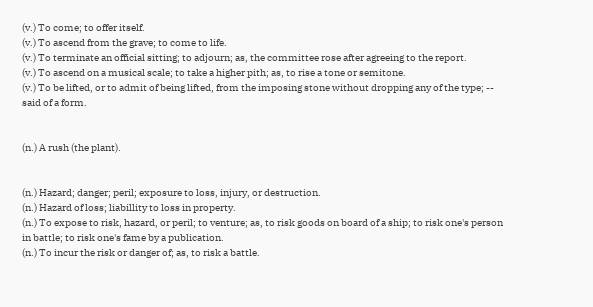(v.) To come; to offer itself.
(v.) To ascend from the grave; to come to life.
(v.) To terminate an official sitting; to adjourn; as, the committee rose after agreeing to the report.
(v.) To ascend on a musical scale; to take a higher pith; as, to rise a tone or semitone.
(v.) To be lifted, or to admit of being lifted, from the imposing stone without dropping any of the type; -- said of a form.


(n.) A rush (the plant).


(n.) Hazard; danger; peril; exposure to loss, injury, or destruction.
(n.) Hazard of loss; liabillity to loss in property.
(n.) To expose to risk, hazard, or peril; to venture; as, to risk goods on board of a ship; to risk one's person in battle; to risk one's fame by a publication.
(n.) To incur the risk or danger of; as, to risk a battle.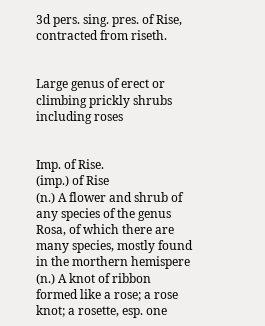3d pers. sing. pres. of Rise, contracted from riseth.


Large genus of erect or climbing prickly shrubs including roses


Imp. of Rise.
(imp.) of Rise
(n.) A flower and shrub of any species of the genus Rosa, of which there are many species, mostly found in the morthern hemispere
(n.) A knot of ribbon formed like a rose; a rose knot; a rosette, esp. one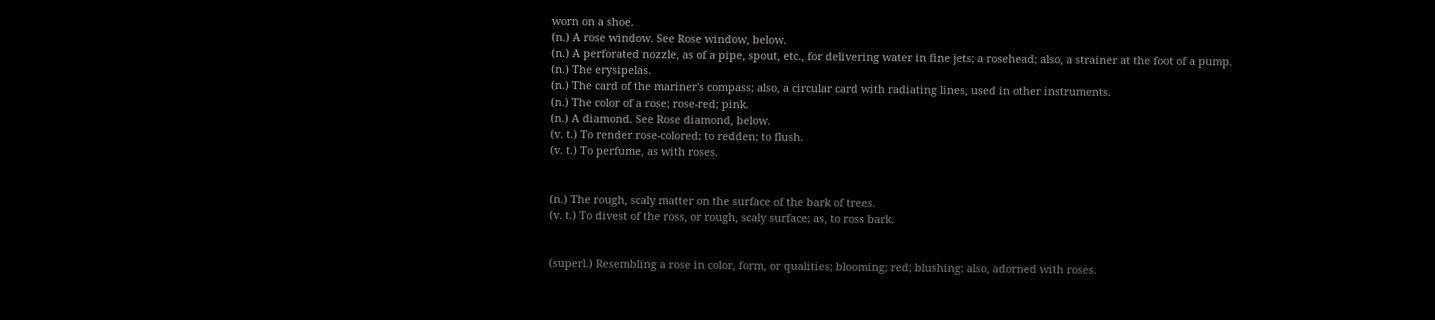worn on a shoe.
(n.) A rose window. See Rose window, below.
(n.) A perforated nozzle, as of a pipe, spout, etc., for delivering water in fine jets; a rosehead; also, a strainer at the foot of a pump.
(n.) The erysipelas.
(n.) The card of the mariner's compass; also, a circular card with radiating lines, used in other instruments.
(n.) The color of a rose; rose-red; pink.
(n.) A diamond. See Rose diamond, below.
(v. t.) To render rose-colored; to redden; to flush.
(v. t.) To perfume, as with roses.


(n.) The rough, scaly matter on the surface of the bark of trees.
(v. t.) To divest of the ross, or rough, scaly surface; as, to ross bark.


(superl.) Resembling a rose in color, form, or qualities; blooming; red; blushing; also, adorned with roses.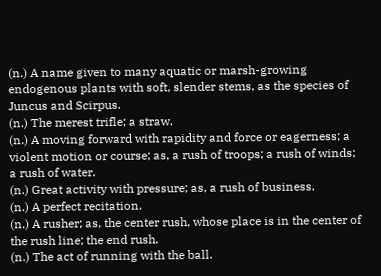(n.) A name given to many aquatic or marsh-growing endogenous plants with soft, slender stems, as the species of Juncus and Scirpus.
(n.) The merest trifle; a straw.
(n.) A moving forward with rapidity and force or eagerness; a violent motion or course; as, a rush of troops; a rush of winds; a rush of water.
(n.) Great activity with pressure; as, a rush of business.
(n.) A perfect recitation.
(n.) A rusher; as, the center rush, whose place is in the center of the rush line; the end rush.
(n.) The act of running with the ball.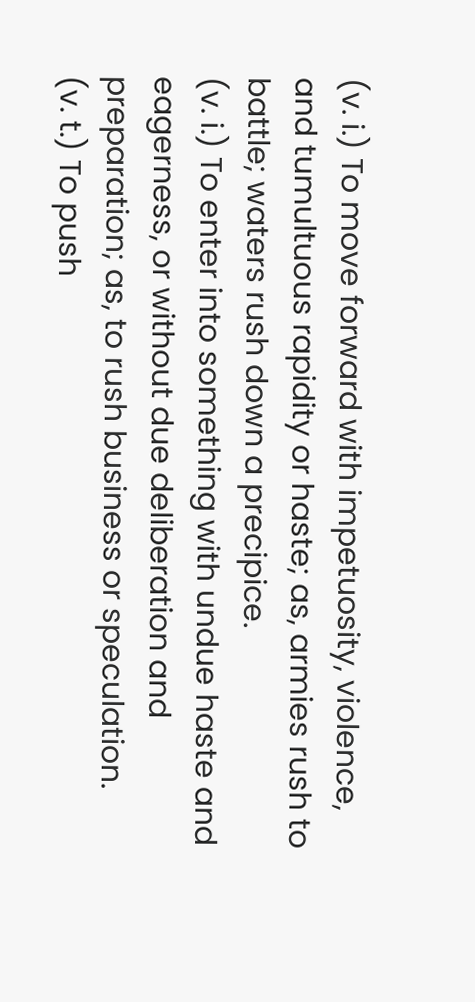(v. i.) To move forward with impetuosity, violence, and tumultuous rapidity or haste; as, armies rush to battle; waters rush down a precipice.
(v. i.) To enter into something with undue haste and eagerness, or without due deliberation and preparation; as, to rush business or speculation.
(v. t.) To push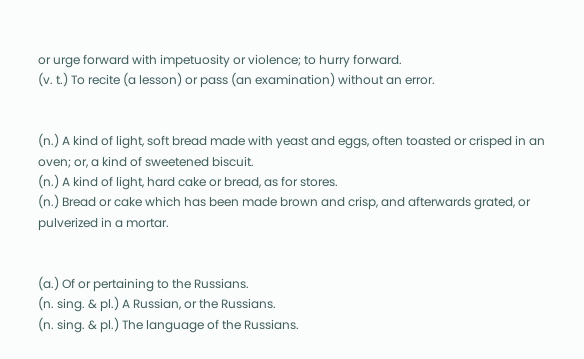or urge forward with impetuosity or violence; to hurry forward.
(v. t.) To recite (a lesson) or pass (an examination) without an error.


(n.) A kind of light, soft bread made with yeast and eggs, often toasted or crisped in an oven; or, a kind of sweetened biscuit.
(n.) A kind of light, hard cake or bread, as for stores.
(n.) Bread or cake which has been made brown and crisp, and afterwards grated, or pulverized in a mortar.


(a.) Of or pertaining to the Russians.
(n. sing. & pl.) A Russian, or the Russians.
(n. sing. & pl.) The language of the Russians.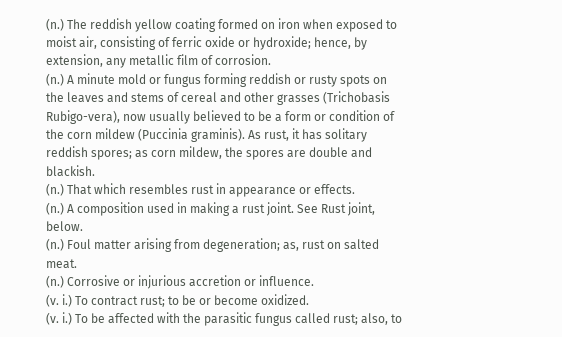(n.) The reddish yellow coating formed on iron when exposed to moist air, consisting of ferric oxide or hydroxide; hence, by extension, any metallic film of corrosion.
(n.) A minute mold or fungus forming reddish or rusty spots on the leaves and stems of cereal and other grasses (Trichobasis Rubigo-vera), now usually believed to be a form or condition of the corn mildew (Puccinia graminis). As rust, it has solitary reddish spores; as corn mildew, the spores are double and blackish.
(n.) That which resembles rust in appearance or effects.
(n.) A composition used in making a rust joint. See Rust joint, below.
(n.) Foul matter arising from degeneration; as, rust on salted meat.
(n.) Corrosive or injurious accretion or influence.
(v. i.) To contract rust; to be or become oxidized.
(v. i.) To be affected with the parasitic fungus called rust; also, to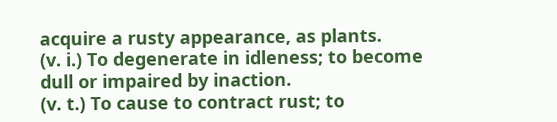acquire a rusty appearance, as plants.
(v. i.) To degenerate in idleness; to become dull or impaired by inaction.
(v. t.) To cause to contract rust; to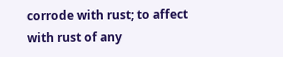corrode with rust; to affect with rust of any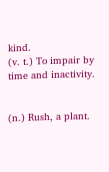kind.
(v. t.) To impair by time and inactivity.


(n.) Rush, a plant.